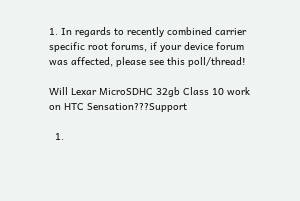1. In regards to recently combined carrier specific root forums, if your device forum was affected, please see this poll/thread!

Will Lexar MicroSDHC 32gb Class 10 work on HTC Sensation???Support

  1.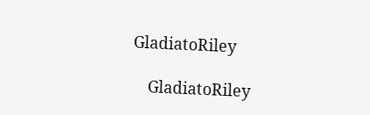GladiatoRiley

    GladiatoRiley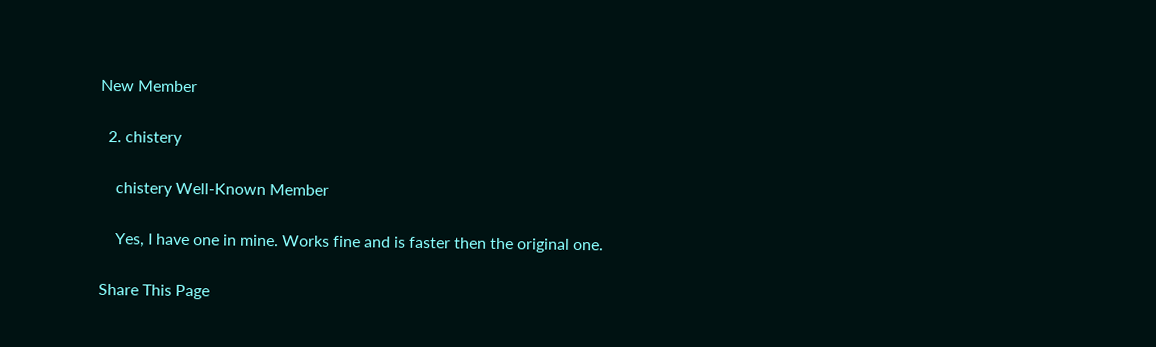New Member

  2. chistery

    chistery Well-Known Member

    Yes, I have one in mine. Works fine and is faster then the original one.

Share This Page